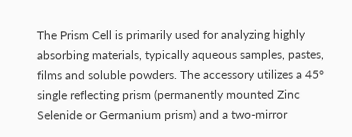The Prism Cell is primarily used for analyzing highly absorbing materials, typically aqueous samples, pastes, films and soluble powders. The accessory utilizes a 45° single reflecting prism (permanently mounted Zinc Selenide or Germanium prism) and a two-mirror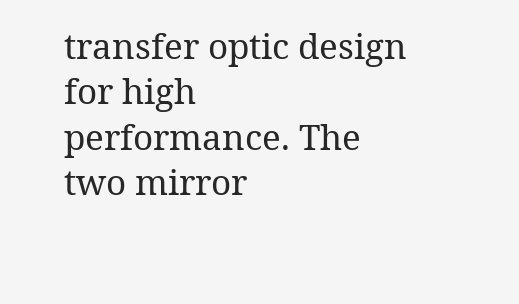transfer optic design for high performance. The two mirror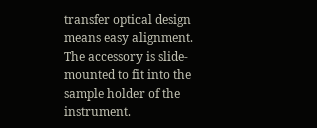transfer optical design means easy alignment. The accessory is slide-mounted to fit into the sample holder of the instrument.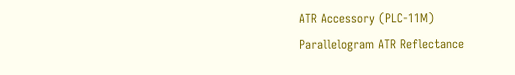ATR Accessory (PLC-11M)
Parallelogram ATR Reflectance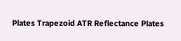Plates Trapezoid ATR Reflectance Plates